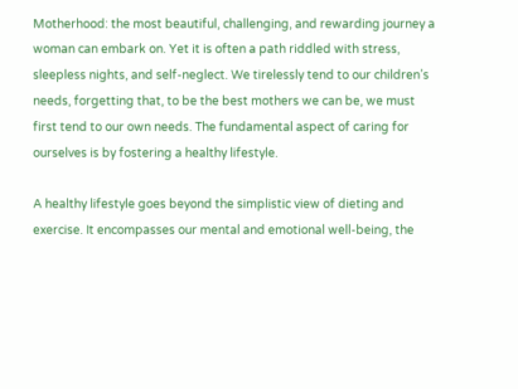Motherhood: the most beautiful, challenging, and rewarding journey a woman can embark on. Yet it is often a path riddled with stress, sleepless nights, and self-neglect. We tirelessly tend to our children’s needs, forgetting that, to be the best mothers we can be, we must first tend to our own needs. The fundamental aspect of caring for ourselves is by fostering a healthy lifestyle.

A healthy lifestyle goes beyond the simplistic view of dieting and exercise. It encompasses our mental and emotional well-being, the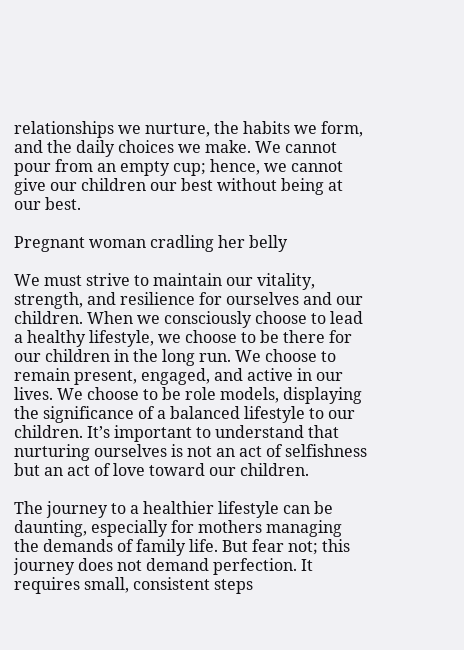relationships we nurture, the habits we form, and the daily choices we make. We cannot pour from an empty cup; hence, we cannot give our children our best without being at our best.

Pregnant woman cradling her belly

We must strive to maintain our vitality, strength, and resilience for ourselves and our children. When we consciously choose to lead a healthy lifestyle, we choose to be there for our children in the long run. We choose to remain present, engaged, and active in our lives. We choose to be role models, displaying the significance of a balanced lifestyle to our children. It’s important to understand that nurturing ourselves is not an act of selfishness but an act of love toward our children.

The journey to a healthier lifestyle can be daunting, especially for mothers managing the demands of family life. But fear not; this journey does not demand perfection. It requires small, consistent steps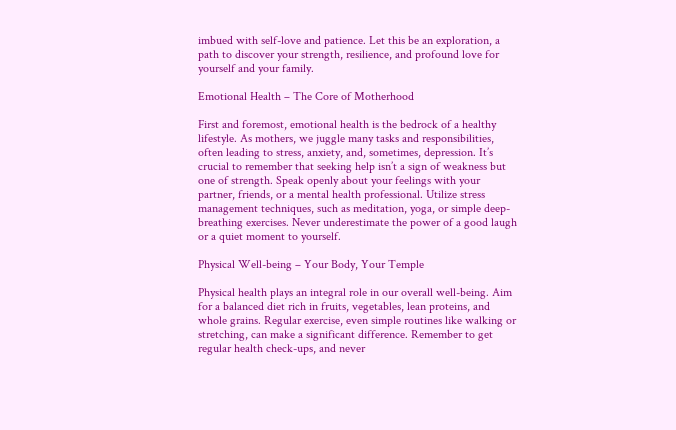imbued with self-love and patience. Let this be an exploration, a path to discover your strength, resilience, and profound love for yourself and your family.

Emotional Health – The Core of Motherhood

First and foremost, emotional health is the bedrock of a healthy lifestyle. As mothers, we juggle many tasks and responsibilities, often leading to stress, anxiety, and, sometimes, depression. It’s crucial to remember that seeking help isn’t a sign of weakness but one of strength. Speak openly about your feelings with your partner, friends, or a mental health professional. Utilize stress management techniques, such as meditation, yoga, or simple deep-breathing exercises. Never underestimate the power of a good laugh or a quiet moment to yourself.

Physical Well-being – Your Body, Your Temple

Physical health plays an integral role in our overall well-being. Aim for a balanced diet rich in fruits, vegetables, lean proteins, and whole grains. Regular exercise, even simple routines like walking or stretching, can make a significant difference. Remember to get regular health check-ups, and never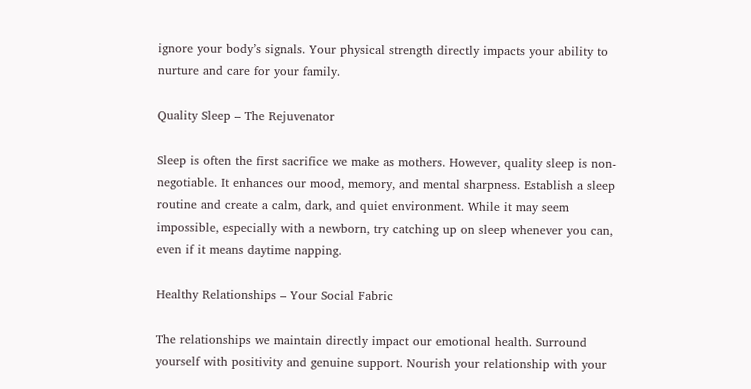ignore your body’s signals. Your physical strength directly impacts your ability to nurture and care for your family.

Quality Sleep – The Rejuvenator

Sleep is often the first sacrifice we make as mothers. However, quality sleep is non-negotiable. It enhances our mood, memory, and mental sharpness. Establish a sleep routine and create a calm, dark, and quiet environment. While it may seem impossible, especially with a newborn, try catching up on sleep whenever you can, even if it means daytime napping.

Healthy Relationships – Your Social Fabric

The relationships we maintain directly impact our emotional health. Surround yourself with positivity and genuine support. Nourish your relationship with your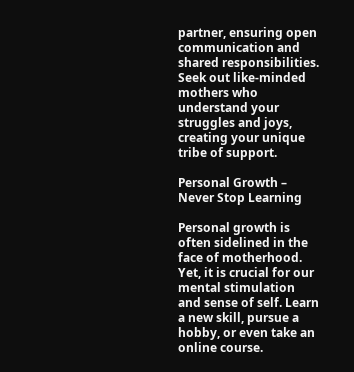partner, ensuring open communication and shared responsibilities. Seek out like-minded mothers who understand your struggles and joys, creating your unique tribe of support.

Personal Growth – Never Stop Learning

Personal growth is often sidelined in the face of motherhood. Yet, it is crucial for our mental stimulation and sense of self. Learn a new skill, pursue a hobby, or even take an online course.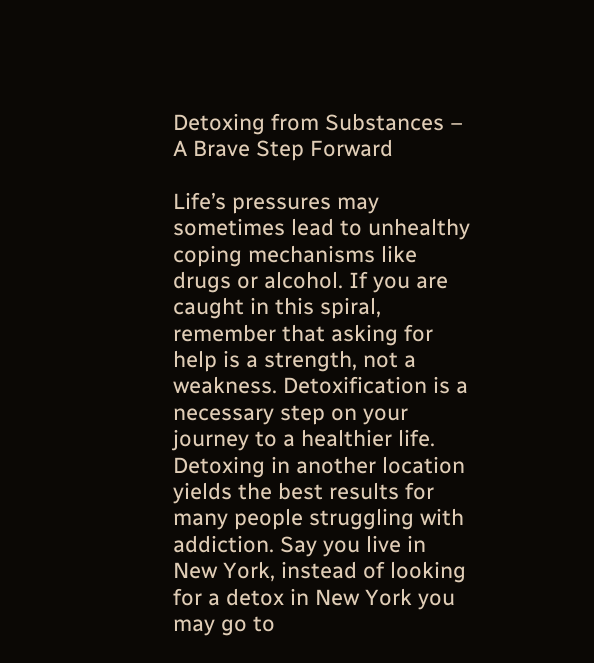Detoxing from Substances – A Brave Step Forward

Life’s pressures may sometimes lead to unhealthy coping mechanisms like drugs or alcohol. If you are caught in this spiral, remember that asking for help is a strength, not a weakness. Detoxification is a necessary step on your journey to a healthier life. Detoxing in another location yields the best results for many people struggling with addiction. Say you live in New York, instead of looking for a detox in New York you may go to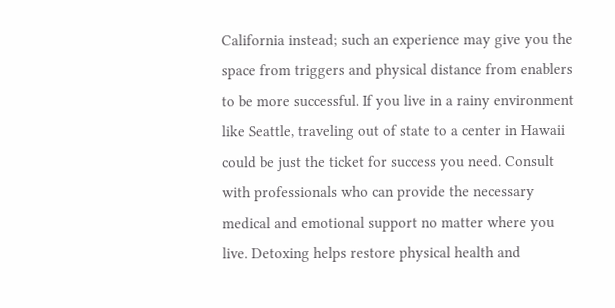California instead; such an experience may give you the space from triggers and physical distance from enablers to be more successful. If you live in a rainy environment like Seattle, traveling out of state to a center in Hawaii could be just the ticket for success you need. Consult with professionals who can provide the necessary medical and emotional support no matter where you live. Detoxing helps restore physical health and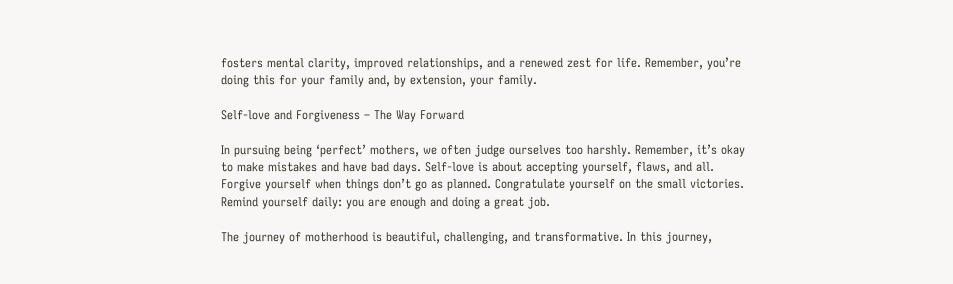fosters mental clarity, improved relationships, and a renewed zest for life. Remember, you’re doing this for your family and, by extension, your family.

Self-love and Forgiveness – The Way Forward

In pursuing being ‘perfect’ mothers, we often judge ourselves too harshly. Remember, it’s okay to make mistakes and have bad days. Self-love is about accepting yourself, flaws, and all. Forgive yourself when things don’t go as planned. Congratulate yourself on the small victories. Remind yourself daily: you are enough and doing a great job.

The journey of motherhood is beautiful, challenging, and transformative. In this journey,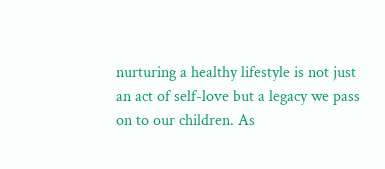nurturing a healthy lifestyle is not just an act of self-love but a legacy we pass on to our children. As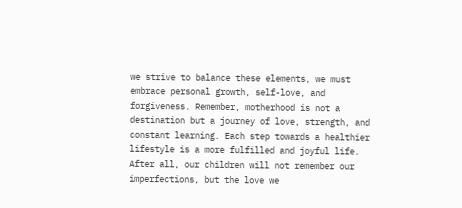we strive to balance these elements, we must embrace personal growth, self-love, and forgiveness. Remember, motherhood is not a destination but a journey of love, strength, and constant learning. Each step towards a healthier lifestyle is a more fulfilled and joyful life. After all, our children will not remember our imperfections, but the love we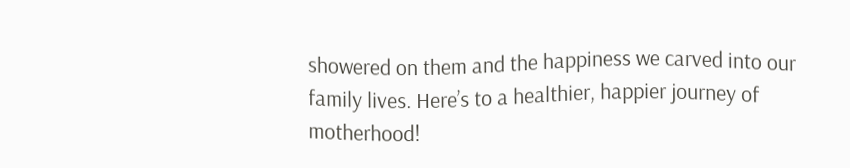showered on them and the happiness we carved into our family lives. Here’s to a healthier, happier journey of motherhood!